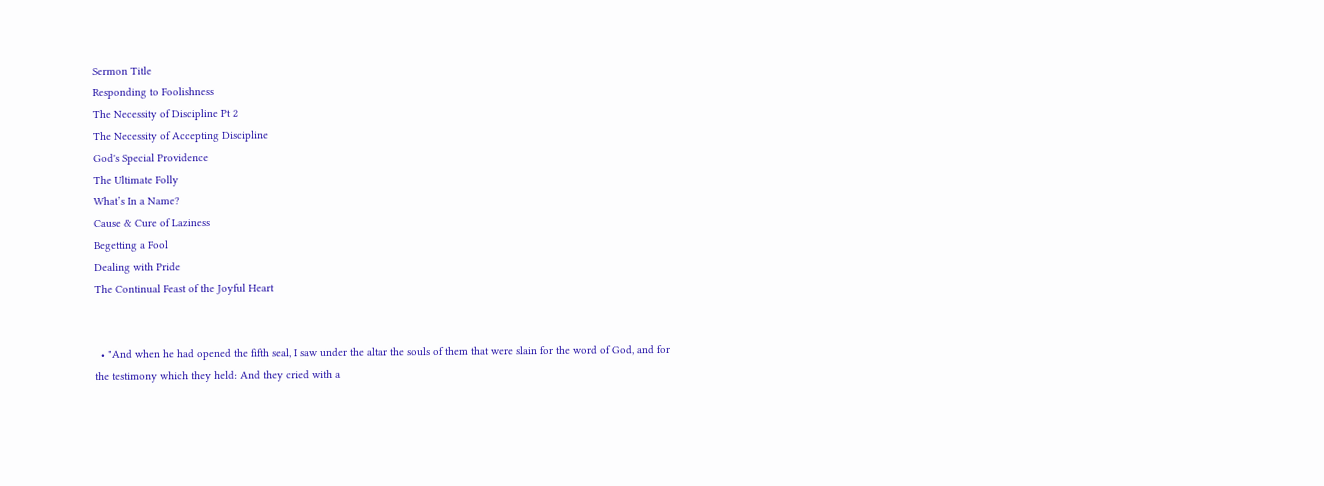Sermon Title
Responding to Foolishness
The Necessity of Discipline Pt 2
The Necessity of Accepting Discipline
God's Special Providence
The Ultimate Folly
What’s In a Name?
Cause & Cure of Laziness
Begetting a Fool
Dealing with Pride
The Continual Feast of the Joyful Heart


  • "And when he had opened the fifth seal, I saw under the altar the souls of them that were slain for the word of God, and for the testimony which they held: And they cried with a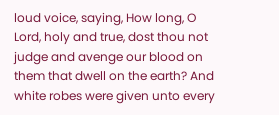loud voice, saying, How long, O Lord, holy and true, dost thou not judge and avenge our blood on them that dwell on the earth? And white robes were given unto every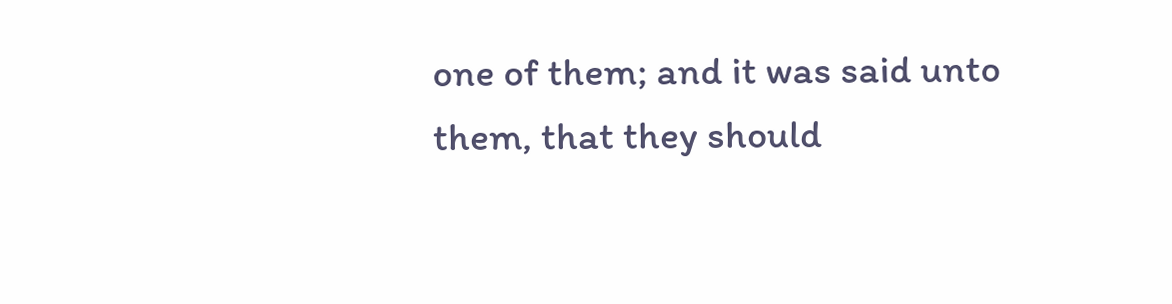one of them; and it was said unto them, that they should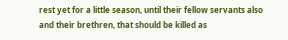rest yet for a little season, until their fellow servants also and their brethren, that should be killed as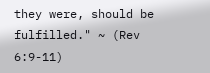they were, should be fulfilled." ~ (Rev 6:9-11)